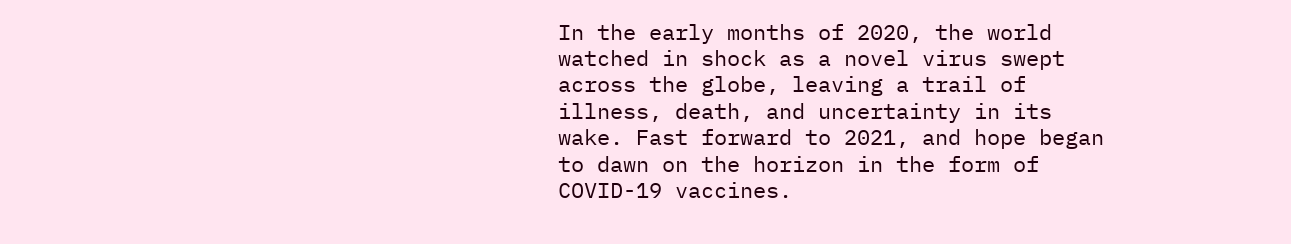In the early months of 2020, the world watched in shock as a novel virus swept across the globe, leaving a trail of illness, death, and uncertainty in its wake. Fast forward to 2021, and hope began to dawn on the horizon in the form of COVID-19 vaccines.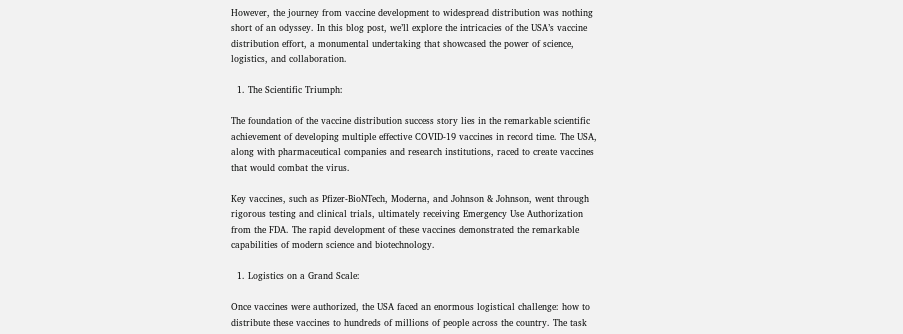However, the journey from vaccine development to widespread distribution was nothing short of an odyssey. In this blog post, we’ll explore the intricacies of the USA’s vaccine distribution effort, a monumental undertaking that showcased the power of science, logistics, and collaboration.

  1. The Scientific Triumph:

The foundation of the vaccine distribution success story lies in the remarkable scientific achievement of developing multiple effective COVID-19 vaccines in record time. The USA, along with pharmaceutical companies and research institutions, raced to create vaccines that would combat the virus.

Key vaccines, such as Pfizer-BioNTech, Moderna, and Johnson & Johnson, went through rigorous testing and clinical trials, ultimately receiving Emergency Use Authorization from the FDA. The rapid development of these vaccines demonstrated the remarkable capabilities of modern science and biotechnology.

  1. Logistics on a Grand Scale:

Once vaccines were authorized, the USA faced an enormous logistical challenge: how to distribute these vaccines to hundreds of millions of people across the country. The task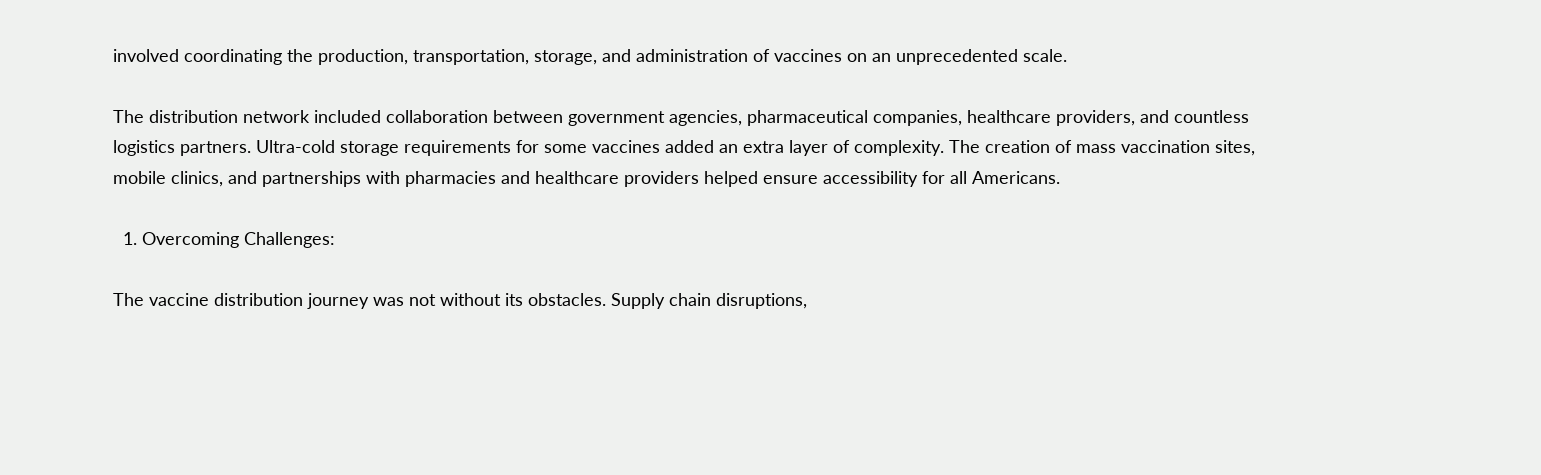involved coordinating the production, transportation, storage, and administration of vaccines on an unprecedented scale.

The distribution network included collaboration between government agencies, pharmaceutical companies, healthcare providers, and countless logistics partners. Ultra-cold storage requirements for some vaccines added an extra layer of complexity. The creation of mass vaccination sites, mobile clinics, and partnerships with pharmacies and healthcare providers helped ensure accessibility for all Americans.

  1. Overcoming Challenges:

The vaccine distribution journey was not without its obstacles. Supply chain disruptions,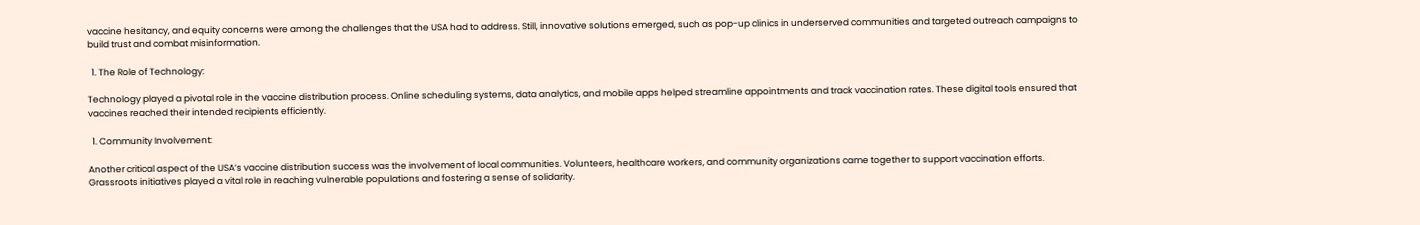vaccine hesitancy, and equity concerns were among the challenges that the USA had to address. Still, innovative solutions emerged, such as pop-up clinics in underserved communities and targeted outreach campaigns to build trust and combat misinformation.

  1. The Role of Technology:

Technology played a pivotal role in the vaccine distribution process. Online scheduling systems, data analytics, and mobile apps helped streamline appointments and track vaccination rates. These digital tools ensured that vaccines reached their intended recipients efficiently.

  1. Community Involvement:

Another critical aspect of the USA’s vaccine distribution success was the involvement of local communities. Volunteers, healthcare workers, and community organizations came together to support vaccination efforts. Grassroots initiatives played a vital role in reaching vulnerable populations and fostering a sense of solidarity.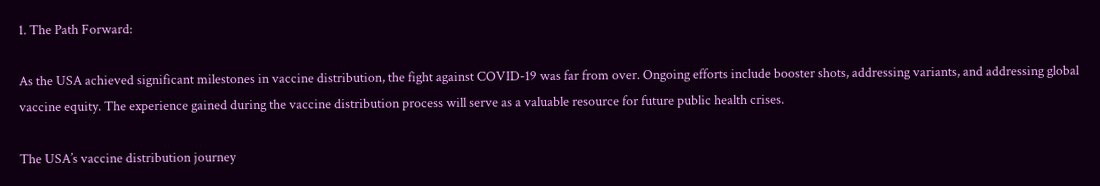1. The Path Forward:

As the USA achieved significant milestones in vaccine distribution, the fight against COVID-19 was far from over. Ongoing efforts include booster shots, addressing variants, and addressing global vaccine equity. The experience gained during the vaccine distribution process will serve as a valuable resource for future public health crises.

The USA’s vaccine distribution journey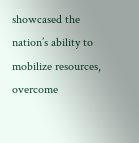showcased the nation’s ability to mobilize resources, overcome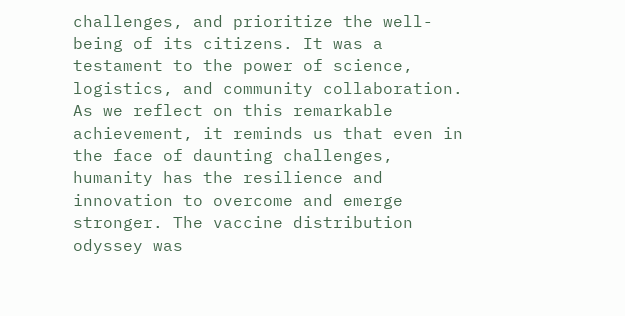challenges, and prioritize the well-being of its citizens. It was a testament to the power of science, logistics, and community collaboration. As we reflect on this remarkable achievement, it reminds us that even in the face of daunting challenges, humanity has the resilience and innovation to overcome and emerge stronger. The vaccine distribution odyssey was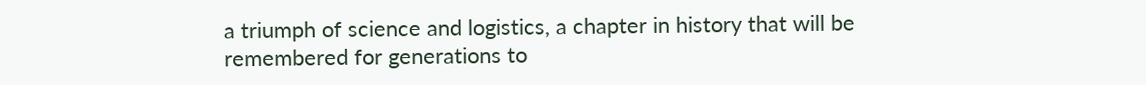a triumph of science and logistics, a chapter in history that will be remembered for generations to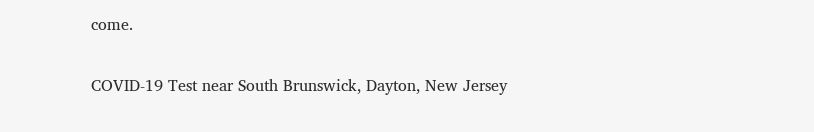come.

COVID-19 Test near South Brunswick, Dayton, New Jersey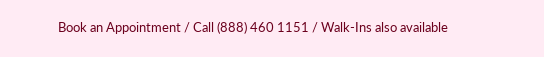Book an Appointment / Call (888) 460 1151 / Walk-Ins also available